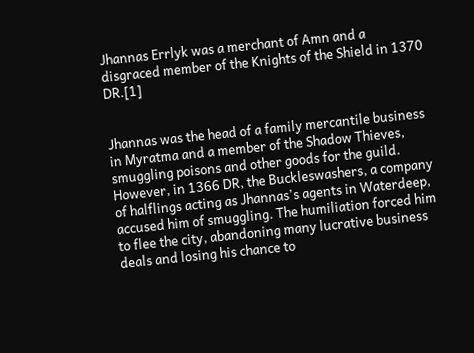Jhannas Errlyk was a merchant of Amn and a disgraced member of the Knights of the Shield in 1370 DR.[1]


Jhannas was the head of a family mercantile business in Myratma and a member of the Shadow Thieves, smuggling poisons and other goods for the guild. However, in 1366 DR, the Buckleswashers, a company of halflings acting as Jhannas's agents in Waterdeep, accused him of smuggling. The humiliation forced him to flee the city, abandoning many lucrative business deals and losing his chance to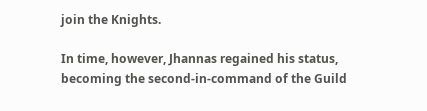join the Knights.

In time, however, Jhannas regained his status, becoming the second-in-command of the Guild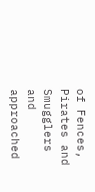of Fences, Pirates and Smugglers and approached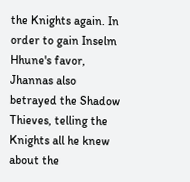the Knights again. In order to gain Inselm Hhune's favor, Jhannas also betrayed the Shadow Thieves, telling the Knights all he knew about the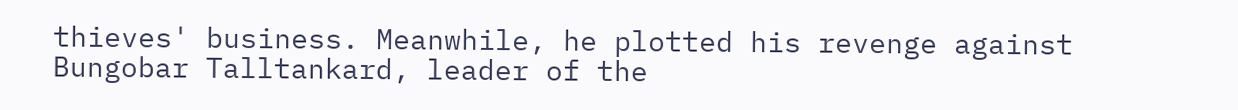thieves' business. Meanwhile, he plotted his revenge against Bungobar Talltankard, leader of the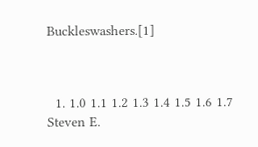Buckleswashers.[1]



  1. 1.0 1.1 1.2 1.3 1.4 1.5 1.6 1.7 Steven E.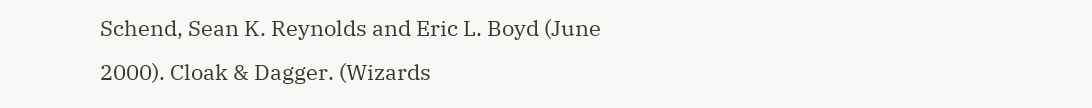Schend, Sean K. Reynolds and Eric L. Boyd (June 2000). Cloak & Dagger. (Wizards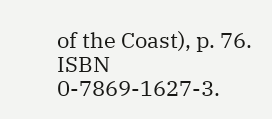of the Coast), p. 76. ISBN 0-7869-1627-3.